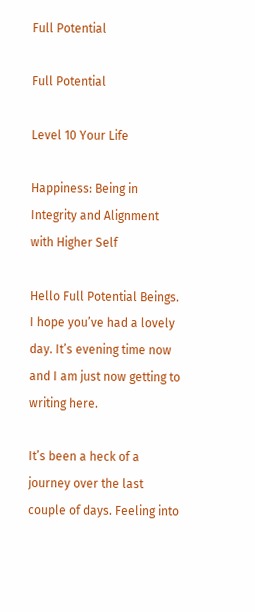Full Potential

Full Potential

Level 10 Your Life

Happiness: Being in Integrity and Alignment with Higher Self

Hello Full Potential Beings. I hope you’ve had a lovely day. It’s evening time now and I am just now getting to writing here.

It’s been a heck of a journey over the last couple of days. Feeling into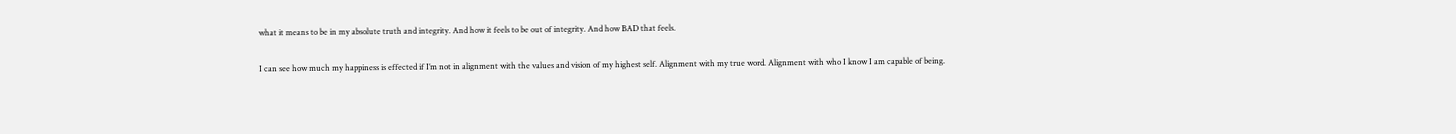what it means to be in my absolute truth and integrity. And how it feels to be out of integrity. And how BAD that feels.

I can see how much my happiness is effected if I’m not in alignment with the values and vision of my highest self. Alignment with my true word. Alignment with who I know I am capable of being.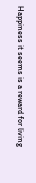Happiness it seems is a reward for living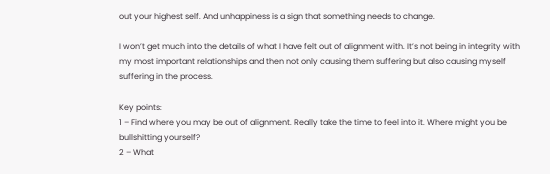out your highest self. And unhappiness is a sign that something needs to change.

I won’t get much into the details of what I have felt out of alignment with. It’s not being in integrity with my most important relationships and then not only causing them suffering but also causing myself suffering in the process.

Key points:
1 – Find where you may be out of alignment. Really take the time to feel into it. Where might you be bullshitting yourself?
2 – What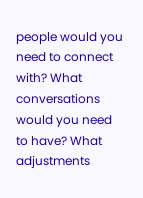people would you need to connect with? What conversations would you need to have? What adjustments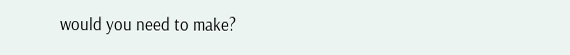would you need to make?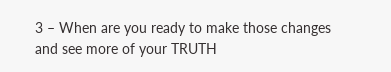3 – When are you ready to make those changes and see more of your TRUTH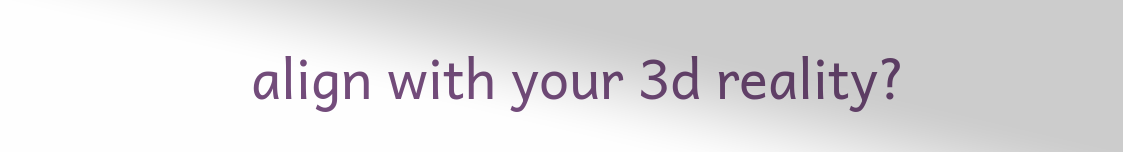align with your 3d reality?